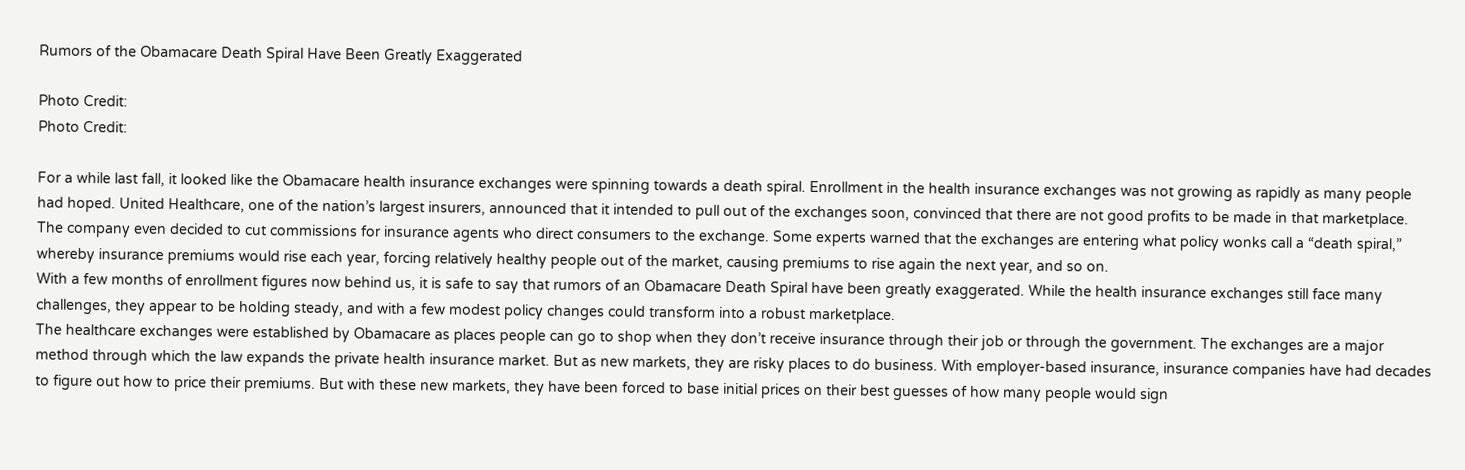Rumors of the Obamacare Death Spiral Have Been Greatly Exaggerated

Photo Credit:
Photo Credit:

For a while last fall, it looked like the Obamacare health insurance exchanges were spinning towards a death spiral. Enrollment in the health insurance exchanges was not growing as rapidly as many people had hoped. United Healthcare, one of the nation’s largest insurers, announced that it intended to pull out of the exchanges soon, convinced that there are not good profits to be made in that marketplace. The company even decided to cut commissions for insurance agents who direct consumers to the exchange. Some experts warned that the exchanges are entering what policy wonks call a “death spiral,” whereby insurance premiums would rise each year, forcing relatively healthy people out of the market, causing premiums to rise again the next year, and so on.
With a few months of enrollment figures now behind us, it is safe to say that rumors of an Obamacare Death Spiral have been greatly exaggerated. While the health insurance exchanges still face many challenges, they appear to be holding steady, and with a few modest policy changes could transform into a robust marketplace.
The healthcare exchanges were established by Obamacare as places people can go to shop when they don’t receive insurance through their job or through the government. The exchanges are a major method through which the law expands the private health insurance market. But as new markets, they are risky places to do business. With employer-based insurance, insurance companies have had decades to figure out how to price their premiums. But with these new markets, they have been forced to base initial prices on their best guesses of how many people would sign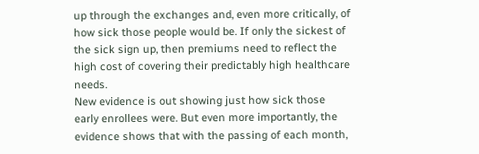up through the exchanges and, even more critically, of how sick those people would be. If only the sickest of the sick sign up, then premiums need to reflect the high cost of covering their predictably high healthcare needs.
New evidence is out showing just how sick those early enrollees were. But even more importantly, the evidence shows that with the passing of each month,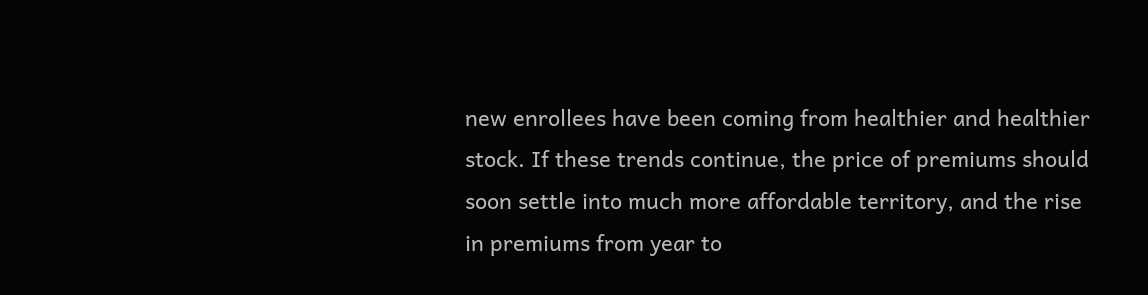new enrollees have been coming from healthier and healthier stock. If these trends continue, the price of premiums should soon settle into much more affordable territory, and the rise in premiums from year to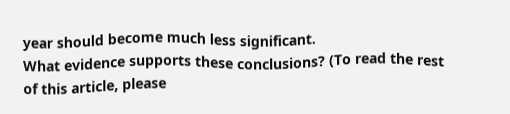year should become much less significant.
What evidence supports these conclusions? (To read the rest of this article, please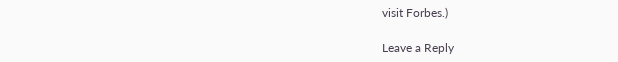visit Forbes.)

Leave a Reply